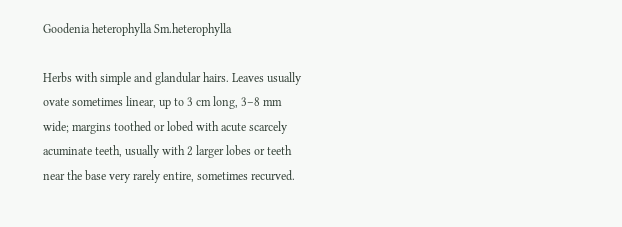Goodenia heterophylla Sm.heterophylla

Herbs with simple and glandular hairs. Leaves usually ovate sometimes linear, up to 3 cm long, 3–8 mm wide; margins toothed or lobed with acute scarcely acuminate teeth, usually with 2 larger lobes or teeth near the base very rarely entire, sometimes recurved.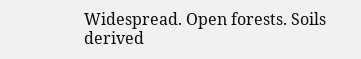Widespread. Open forests. Soils derived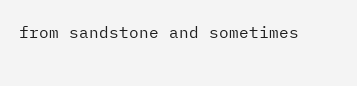from sandstone and sometimes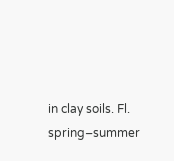in clay soils. Fl. spring–summer